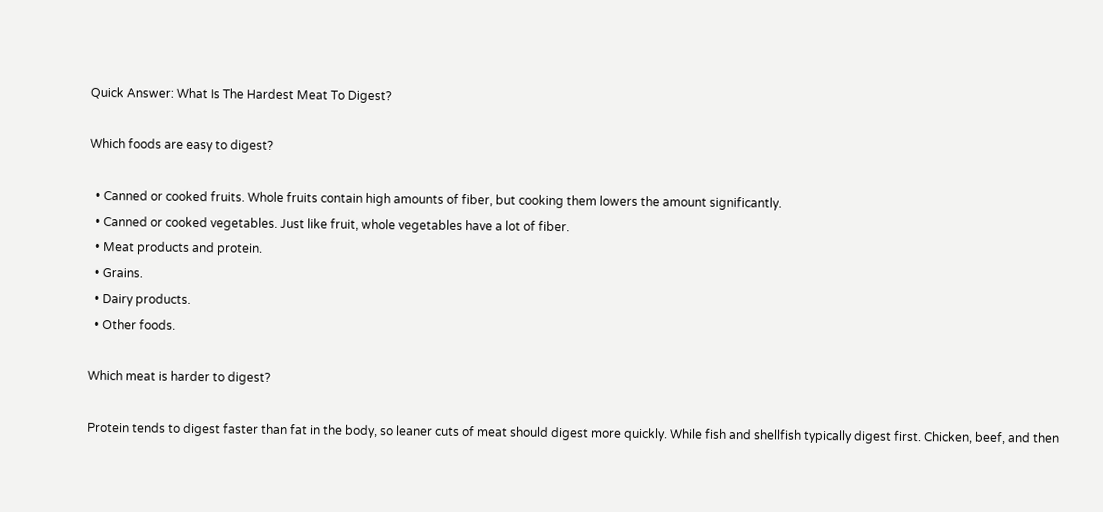Quick Answer: What Is The Hardest Meat To Digest?

Which foods are easy to digest?

  • Canned or cooked fruits. Whole fruits contain high amounts of fiber, but cooking them lowers the amount significantly.
  • Canned or cooked vegetables. Just like fruit, whole vegetables have a lot of fiber.
  • Meat products and protein.
  • Grains.
  • Dairy products.
  • Other foods.

Which meat is harder to digest?

Protein tends to digest faster than fat in the body, so leaner cuts of meat should digest more quickly. While fish and shellfish typically digest first. Chicken, beef, and then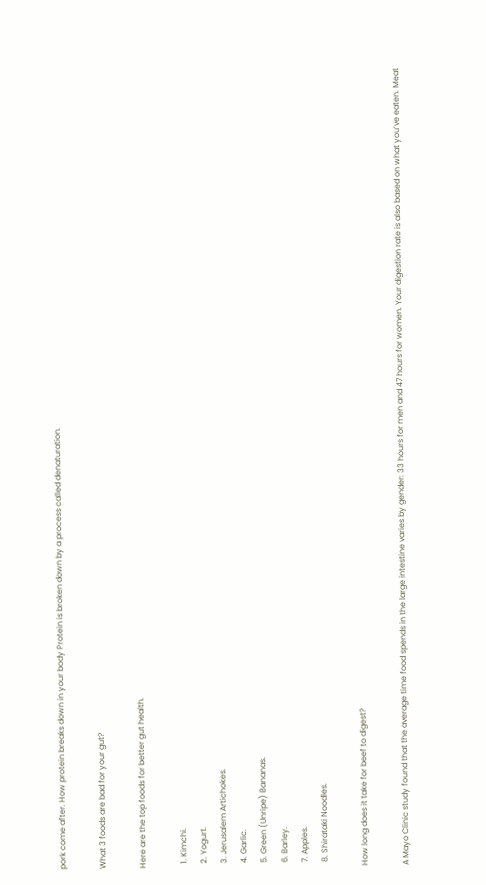pork come after. How protein breaks down in your body Protein is broken down by a process called denaturation.

What 3 foods are bad for your gut?

Here are the top foods for better gut health.

  1. Kimchi.
  2. Yogurt.
  3. Jerusalem Artichokes.
  4. Garlic.
  5. Green (Unripe) Bananas.
  6. Barley.
  7. Apples.
  8. Shirataki Noodles.

How long does it take for beef to digest?

A Mayo Clinic study found that the average time food spends in the large intestine varies by gender: 33 hours for men and 47 hours for women. Your digestion rate is also based on what you’ve eaten. Meat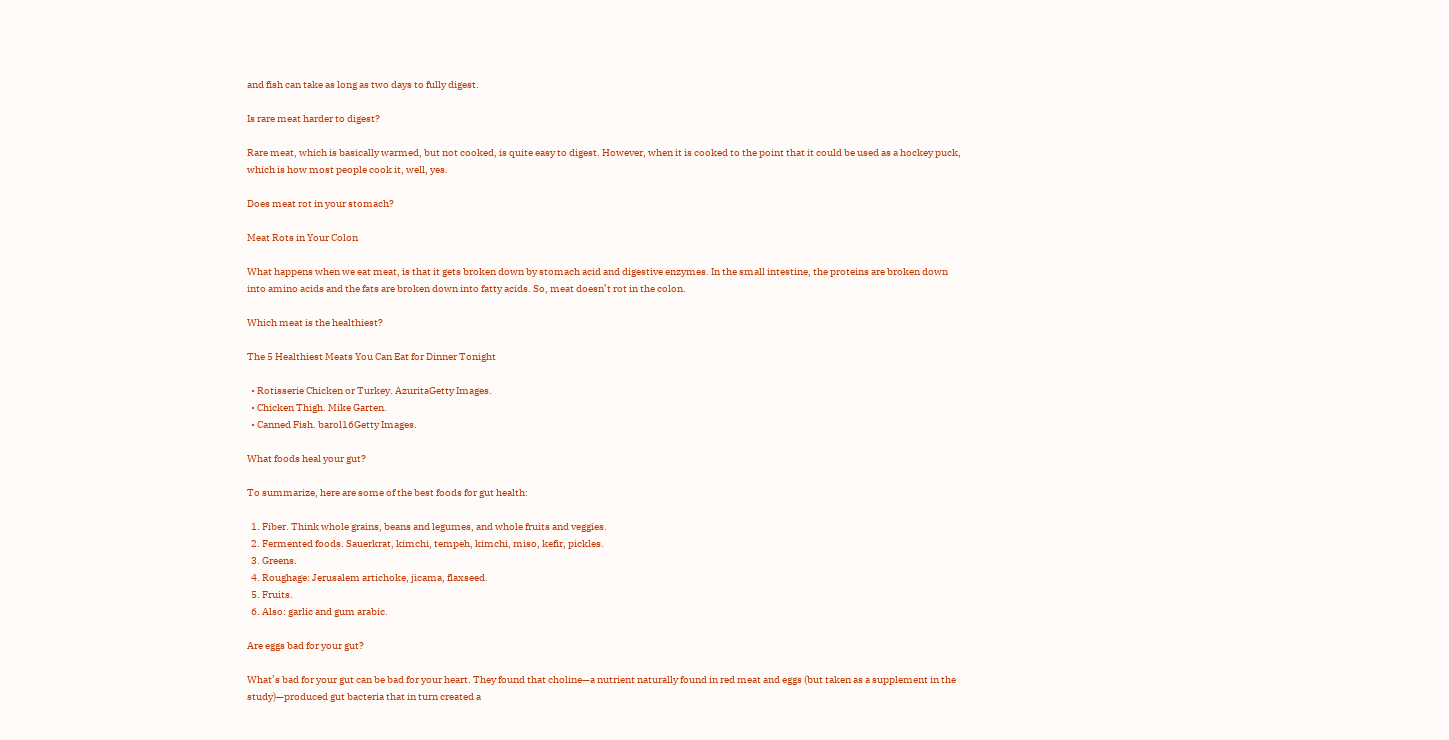and fish can take as long as two days to fully digest.

Is rare meat harder to digest?

Rare meat, which is basically warmed, but not cooked, is quite easy to digest. However, when it is cooked to the point that it could be used as a hockey puck, which is how most people cook it, well, yes.

Does meat rot in your stomach?

Meat Rots in Your Colon

What happens when we eat meat, is that it gets broken down by stomach acid and digestive enzymes. In the small intestine, the proteins are broken down into amino acids and the fats are broken down into fatty acids. So, meat doesn’t rot in the colon.

Which meat is the healthiest?

The 5 Healthiest Meats You Can Eat for Dinner Tonight

  • Rotisserie Chicken or Turkey. AzuritaGetty Images.
  • Chicken Thigh. Mike Garten.
  • Canned Fish. barol16Getty Images.

What foods heal your gut?

To summarize, here are some of the best foods for gut health:

  1. Fiber. Think whole grains, beans and legumes, and whole fruits and veggies.
  2. Fermented foods. Sauerkrat, kimchi, tempeh, kimchi, miso, kefir, pickles.
  3. Greens.
  4. Roughage: Jerusalem artichoke, jicama, flaxseed.
  5. Fruits.
  6. Also: garlic and gum arabic.

Are eggs bad for your gut?

What’s bad for your gut can be bad for your heart. They found that choline—a nutrient naturally found in red meat and eggs (but taken as a supplement in the study)—produced gut bacteria that in turn created a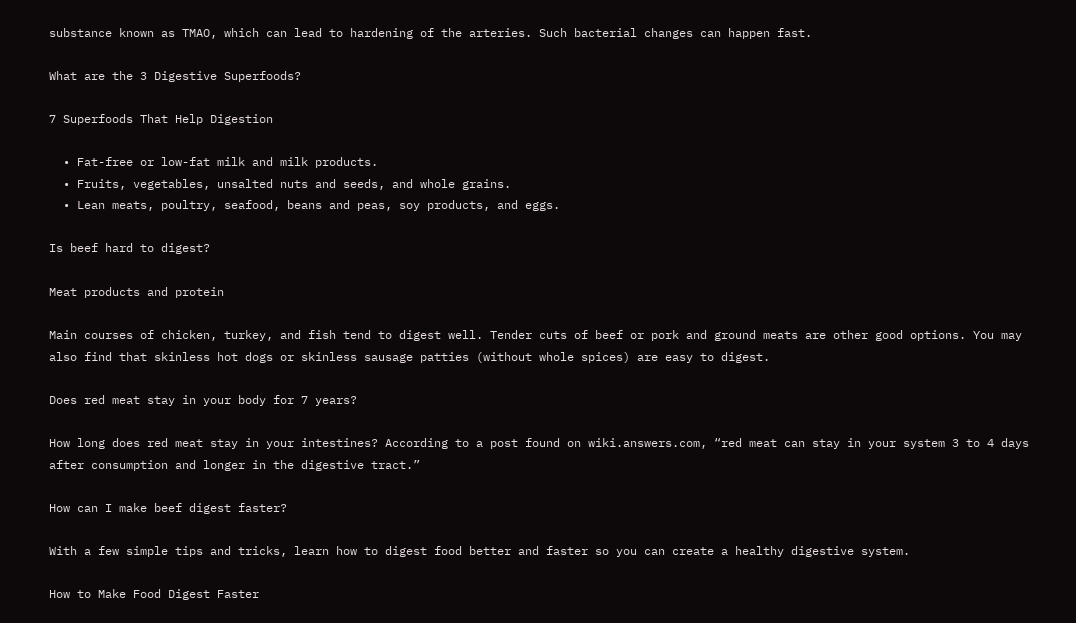substance known as TMAO, which can lead to hardening of the arteries. Such bacterial changes can happen fast.

What are the 3 Digestive Superfoods?

7 Superfoods That Help Digestion

  • Fat-free or low-fat milk and milk products.
  • Fruits, vegetables, unsalted nuts and seeds, and whole grains.
  • Lean meats, poultry, seafood, beans and peas, soy products, and eggs.

Is beef hard to digest?

Meat products and protein

Main courses of chicken, turkey, and fish tend to digest well. Tender cuts of beef or pork and ground meats are other good options. You may also find that skinless hot dogs or skinless sausage patties (without whole spices) are easy to digest.

Does red meat stay in your body for 7 years?

How long does red meat stay in your intestines? According to a post found on wiki.answers.com, “red meat can stay in your system 3 to 4 days after consumption and longer in the digestive tract.”

How can I make beef digest faster?

With a few simple tips and tricks, learn how to digest food better and faster so you can create a healthy digestive system.

How to Make Food Digest Faster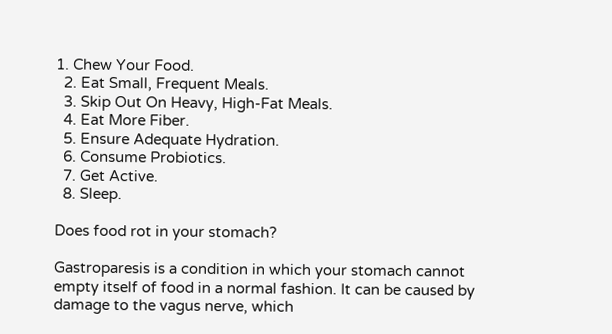1. Chew Your Food.
  2. Eat Small, Frequent Meals.
  3. Skip Out On Heavy, High-Fat Meals.
  4. Eat More Fiber.
  5. Ensure Adequate Hydration.
  6. Consume Probiotics.
  7. Get Active.
  8. Sleep.

Does food rot in your stomach?

Gastroparesis is a condition in which your stomach cannot empty itself of food in a normal fashion. It can be caused by damage to the vagus nerve, which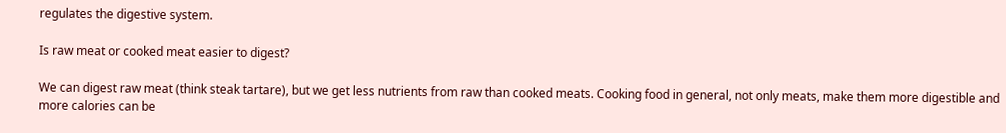regulates the digestive system.

Is raw meat or cooked meat easier to digest?

We can digest raw meat (think steak tartare), but we get less nutrients from raw than cooked meats. Cooking food in general, not only meats, make them more digestible and more calories can be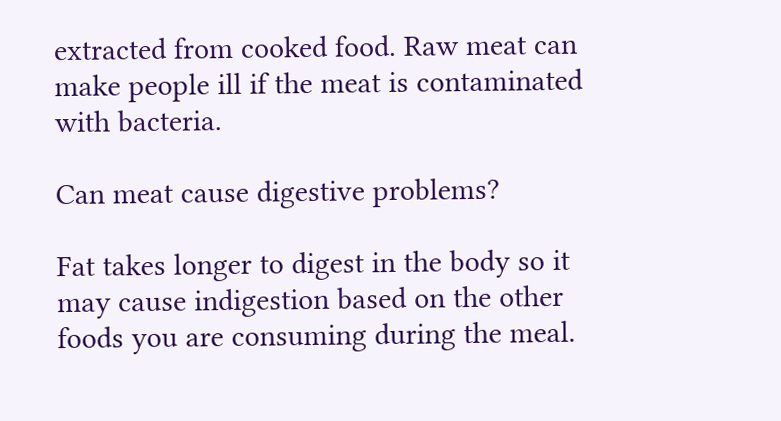extracted from cooked food. Raw meat can make people ill if the meat is contaminated with bacteria.

Can meat cause digestive problems?

Fat takes longer to digest in the body so it may cause indigestion based on the other foods you are consuming during the meal.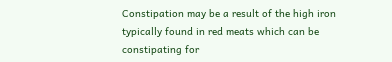Constipation may be a result of the high iron typically found in red meats which can be constipating for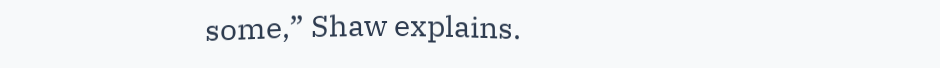some,” Shaw explains.